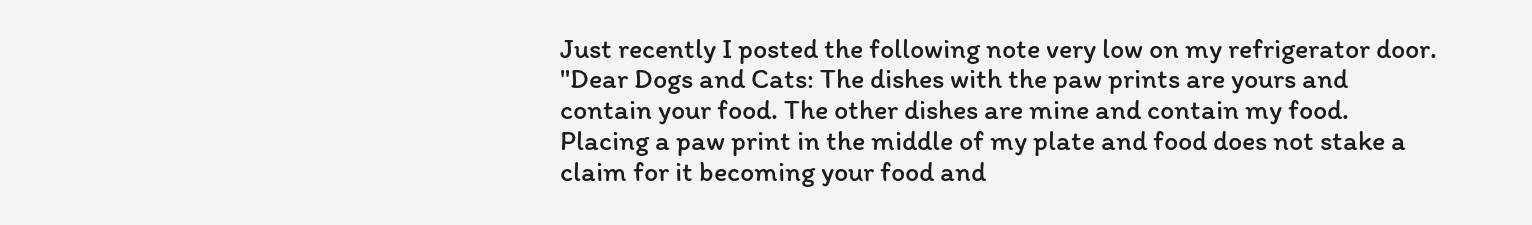Just recently I posted the following note very low on my refrigerator door.
"Dear Dogs and Cats: The dishes with the paw prints are yours and
contain your food. The other dishes are mine and contain my food.
Placing a paw print in the middle of my plate and food does not stake a
claim for it becoming your food and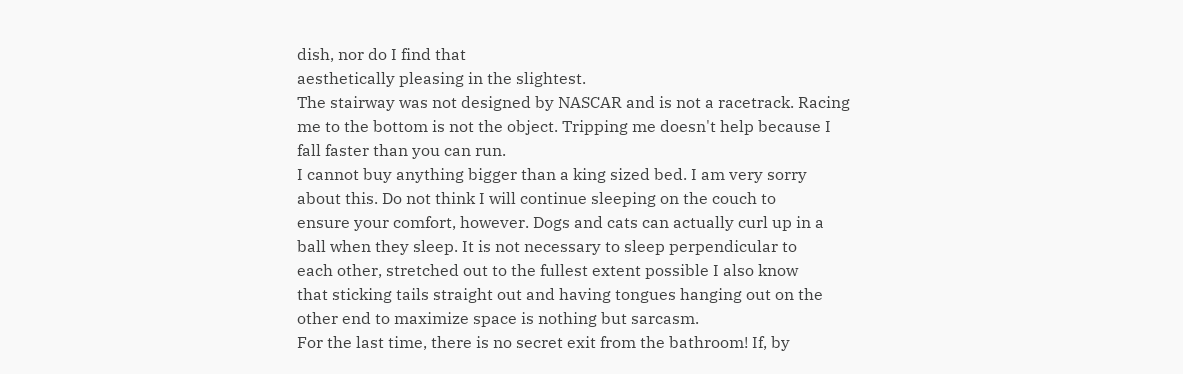dish, nor do I find that
aesthetically pleasing in the slightest.
The stairway was not designed by NASCAR and is not a racetrack. Racing
me to the bottom is not the object. Tripping me doesn't help because I
fall faster than you can run.
I cannot buy anything bigger than a king sized bed. I am very sorry
about this. Do not think I will continue sleeping on the couch to
ensure your comfort, however. Dogs and cats can actually curl up in a
ball when they sleep. It is not necessary to sleep perpendicular to
each other, stretched out to the fullest extent possible I also know
that sticking tails straight out and having tongues hanging out on the
other end to maximize space is nothing but sarcasm.
For the last time, there is no secret exit from the bathroom! If, by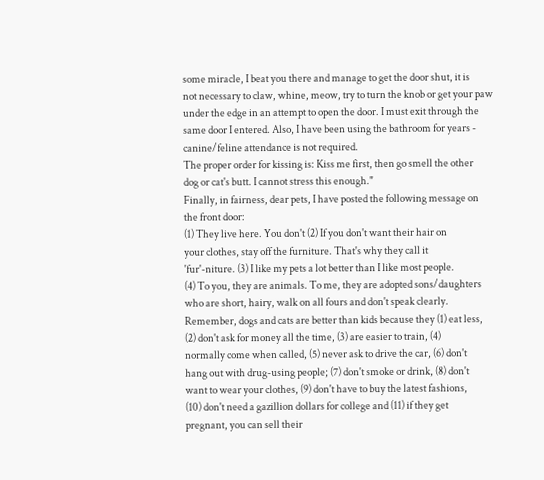some miracle, I beat you there and manage to get the door shut, it is
not necessary to claw, whine, meow, try to turn the knob or get your paw
under the edge in an attempt to open the door. I must exit through the
same door I entered. Also, I have been using the bathroom for years -
canine/feline attendance is not required.
The proper order for kissing is: Kiss me first, then go smell the other
dog or cat's butt. I cannot stress this enough."
Finally, in fairness, dear pets, I have posted the following message on
the front door:
(1) They live here. You don't (2) If you don't want their hair on
your clothes, stay off the furniture. That's why they call it
'fur'-niture. (3) I like my pets a lot better than I like most people.
(4) To you, they are animals. To me, they are adopted sons/daughters
who are short, hairy, walk on all fours and don't speak clearly.
Remember, dogs and cats are better than kids because they (1) eat less,
(2) don't ask for money all the time, (3) are easier to train, (4)
normally come when called, (5) never ask to drive the car, (6) don't
hang out with drug-using people; (7) don't smoke or drink, (8) don't
want to wear your clothes, (9) don't have to buy the latest fashions,
(10) don't need a gazillion dollars for college and (11) if they get
pregnant, you can sell their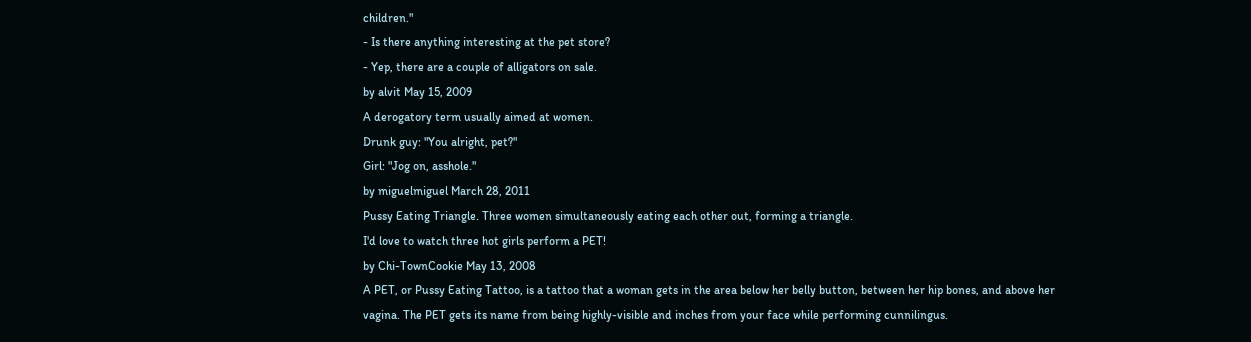children."
- Is there anything interesting at the pet store?
- Yep, there are a couple of alligators on sale.
by alvit May 15, 2009
A derogatory term usually aimed at women.
Drunk guy: "You alright, pet?"
Girl: "Jog on, asshole."
by miguelmiguel March 28, 2011
Pussy Eating Triangle. Three women simultaneously eating each other out, forming a triangle.
I'd love to watch three hot girls perform a PET!
by Chi-TownCookie May 13, 2008
A PET, or Pussy Eating Tattoo, is a tattoo that a woman gets in the area below her belly button, between her hip bones, and above her vagina. The PET gets its name from being highly-visible and inches from your face while performing cunnilingus.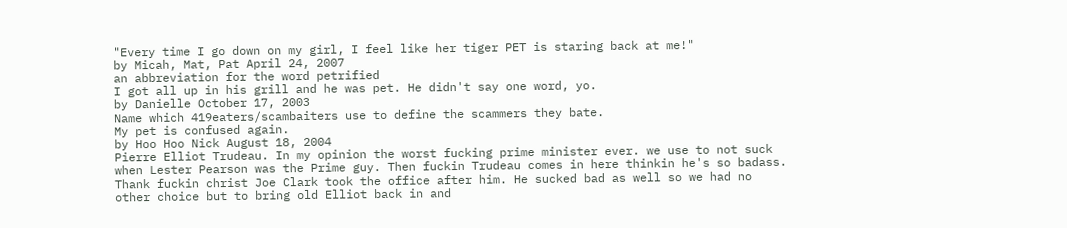"Every time I go down on my girl, I feel like her tiger PET is staring back at me!"
by Micah, Mat, Pat April 24, 2007
an abbreviation for the word petrified
I got all up in his grill and he was pet. He didn't say one word, yo.
by Danielle October 17, 2003
Name which 419eaters/scambaiters use to define the scammers they bate.
My pet is confused again.
by Hoo Hoo Nick August 18, 2004
Pierre Elliot Trudeau. In my opinion the worst fucking prime minister ever. we use to not suck when Lester Pearson was the Prime guy. Then fuckin Trudeau comes in here thinkin he's so badass. Thank fuckin christ Joe Clark took the office after him. He sucked bad as well so we had no other choice but to bring old Elliot back in and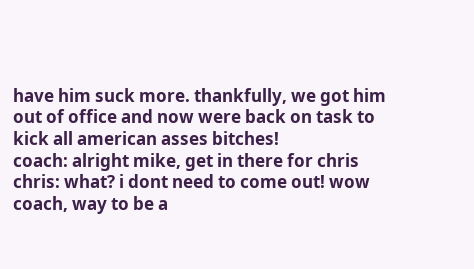have him suck more. thankfully, we got him out of office and now were back on task to kick all american asses bitches!
coach: alright mike, get in there for chris
chris: what? i dont need to come out! wow coach, way to be a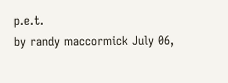p.e.t.
by randy maccormick July 06,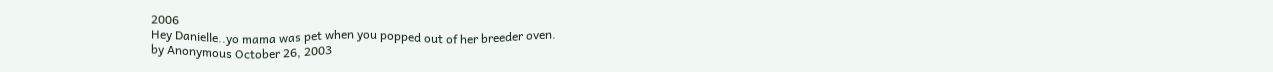2006
Hey Danielle..yo mama was pet when you popped out of her breeder oven.
by Anonymous October 26, 2003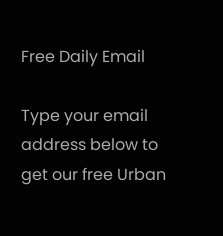Free Daily Email

Type your email address below to get our free Urban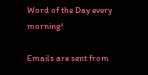Word of the Day every morning!

Emails are sent from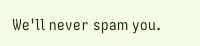We'll never spam you.